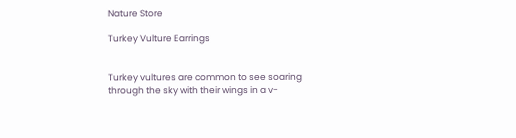Nature Store

Turkey Vulture Earrings


Turkey vultures are common to see soaring through the sky with their wings in a v-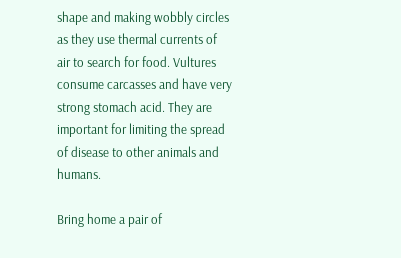shape and making wobbly circles as they use thermal currents of air to search for food. Vultures consume carcasses and have very strong stomach acid. They are important for limiting the spread of disease to other animals and humans.

Bring home a pair of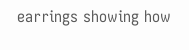earrings showing how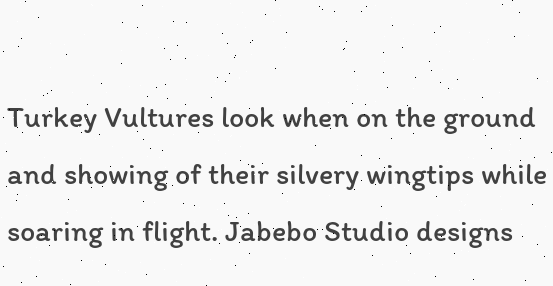Turkey Vultures look when on the ground and showing of their silvery wingtips while soaring in flight. Jabebo Studio designs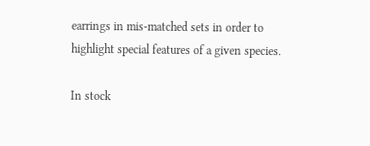earrings in mis-matched sets in order to highlight special features of a given species.

In stock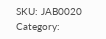SKU: JAB0020 Category: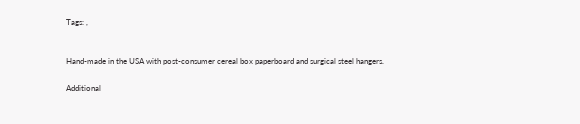Tags: ,


Hand-made in the USA with post-consumer cereal box paperboard and surgical steel hangers.

Additional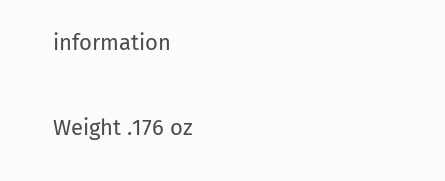information

Weight .176 oz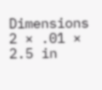Dimensions 2 × .01 × 2.5 in